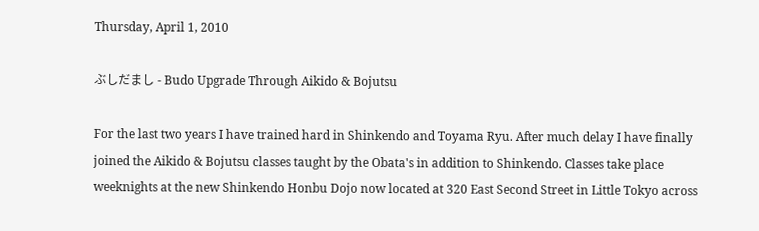Thursday, April 1, 2010

ぶしだまし - Budo Upgrade Through Aikido & Bojutsu

For the last two years I have trained hard in Shinkendo and Toyama Ryu. After much delay I have finally joined the Aikido & Bojutsu classes taught by the Obata's in addition to Shinkendo. Classes take place weeknights at the new Shinkendo Honbu Dojo now located at 320 East Second Street in Little Tokyo across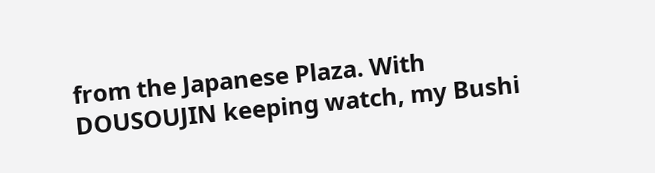from the Japanese Plaza. With DOUSOUJIN keeping watch, my Bushi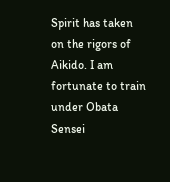Spirit has taken on the rigors of Aikido. I am fortunate to train under Obata Sensei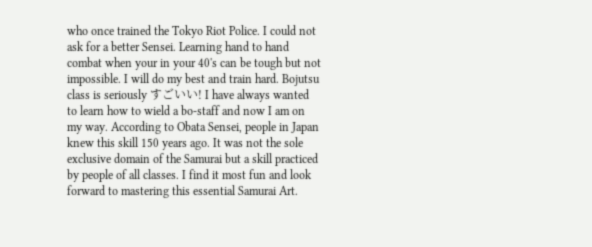who once trained the Tokyo Riot Police. I could not ask for a better Sensei. Learning hand to hand combat when your in your 40's can be tough but not impossible. I will do my best and train hard. Bojutsu class is seriously すごいい! I have always wanted to learn how to wield a bo-staff and now I am on my way. According to Obata Sensei, people in Japan knew this skill 150 years ago. It was not the sole exclusive domain of the Samurai but a skill practiced by people of all classes. I find it most fun and look forward to mastering this essential Samurai Art.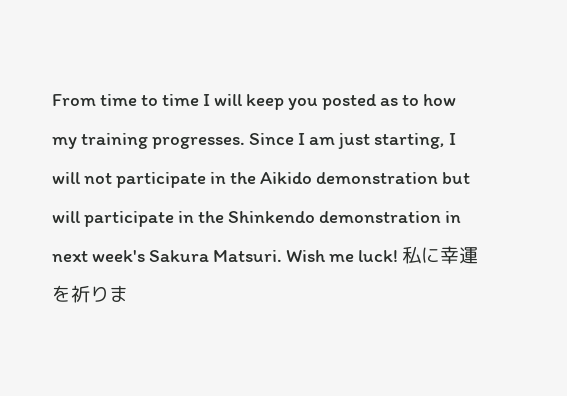From time to time I will keep you posted as to how my training progresses. Since I am just starting, I will not participate in the Aikido demonstration but will participate in the Shinkendo demonstration in next week's Sakura Matsuri. Wish me luck! 私に幸運を祈りま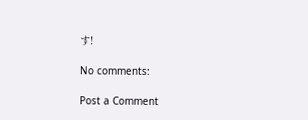す!

No comments:

Post a Comment